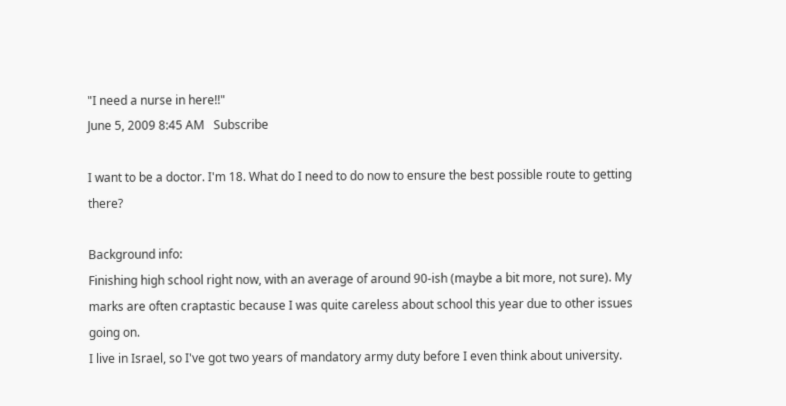"I need a nurse in here!!"
June 5, 2009 8:45 AM   Subscribe

I want to be a doctor. I'm 18. What do I need to do now to ensure the best possible route to getting there?

Background info:
Finishing high school right now, with an average of around 90-ish (maybe a bit more, not sure). My marks are often craptastic because I was quite careless about school this year due to other issues going on.
I live in Israel, so I've got two years of mandatory army duty before I even think about university.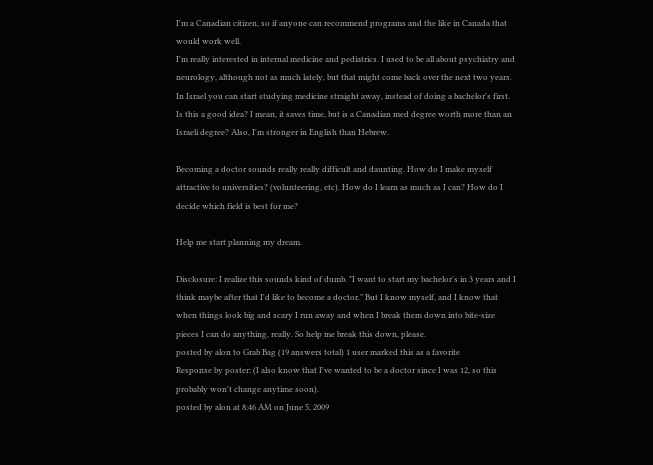I'm a Canadian citizen, so if anyone can recommend programs and the like in Canada that would work well.
I'm really interested in internal medicine and pediatrics. I used to be all about psychiatry and neurology, although not as much lately, but that might come back over the next two years.
In Israel you can start studying medicine straight away, instead of doing a bachelor's first. Is this a good idea? I mean, it saves time, but is a Canadian med degree worth more than an Israeli degree? Also, I'm stronger in English than Hebrew.

Becoming a doctor sounds really really difficult and daunting. How do I make myself attractive to universities? (volunteering, etc). How do I learn as much as I can? How do I decide which field is best for me?

Help me start planning my dream.

Disclosure: I realize this sounds kind of dumb. "I want to start my bachelor's in 3 years and I think maybe after that I'd like to become a doctor." But I know myself, and I know that when things look big and scary I run away and when I break them down into bite-size pieces I can do anything, really. So help me break this down, please.
posted by alon to Grab Bag (19 answers total) 1 user marked this as a favorite
Response by poster: (I also know that I've wanted to be a doctor since I was 12, so this probably won't change anytime soon).
posted by alon at 8:46 AM on June 5, 2009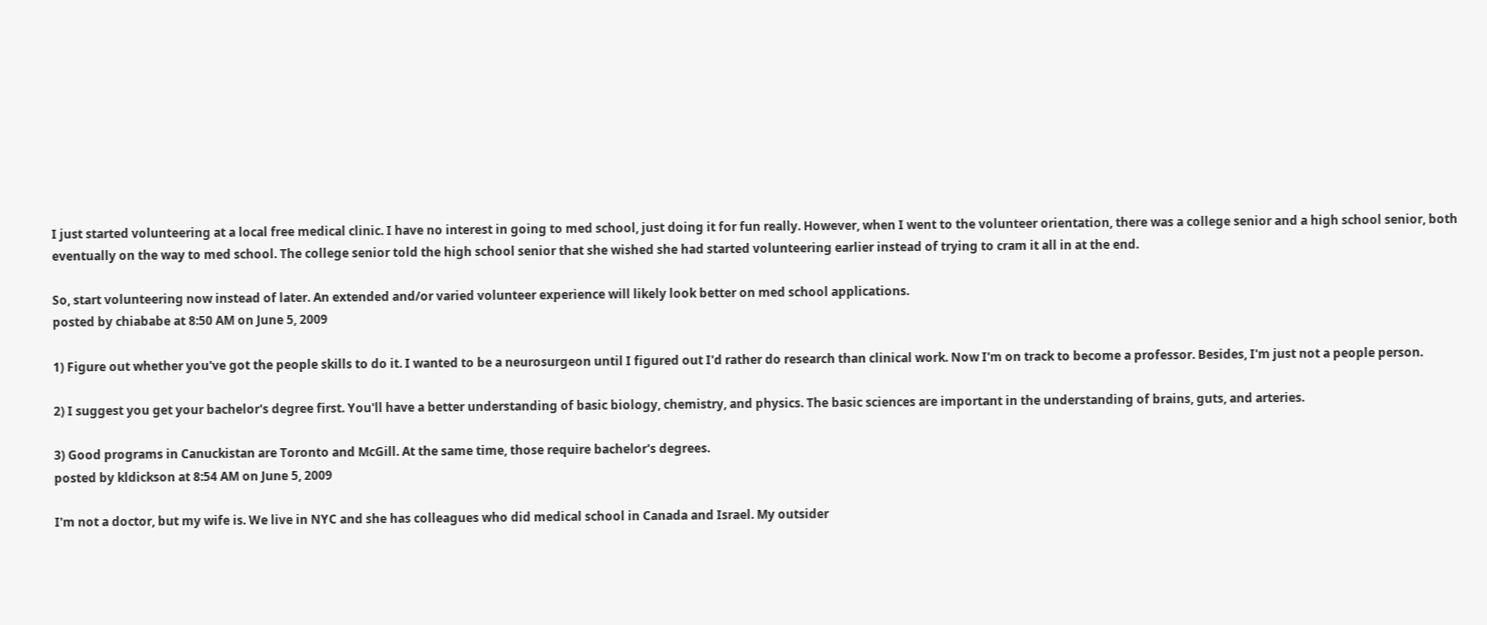I just started volunteering at a local free medical clinic. I have no interest in going to med school, just doing it for fun really. However, when I went to the volunteer orientation, there was a college senior and a high school senior, both eventually on the way to med school. The college senior told the high school senior that she wished she had started volunteering earlier instead of trying to cram it all in at the end.

So, start volunteering now instead of later. An extended and/or varied volunteer experience will likely look better on med school applications.
posted by chiababe at 8:50 AM on June 5, 2009

1) Figure out whether you've got the people skills to do it. I wanted to be a neurosurgeon until I figured out I'd rather do research than clinical work. Now I'm on track to become a professor. Besides, I'm just not a people person.

2) I suggest you get your bachelor's degree first. You'll have a better understanding of basic biology, chemistry, and physics. The basic sciences are important in the understanding of brains, guts, and arteries.

3) Good programs in Canuckistan are Toronto and McGill. At the same time, those require bachelor's degrees.
posted by kldickson at 8:54 AM on June 5, 2009

I'm not a doctor, but my wife is. We live in NYC and she has colleagues who did medical school in Canada and Israel. My outsider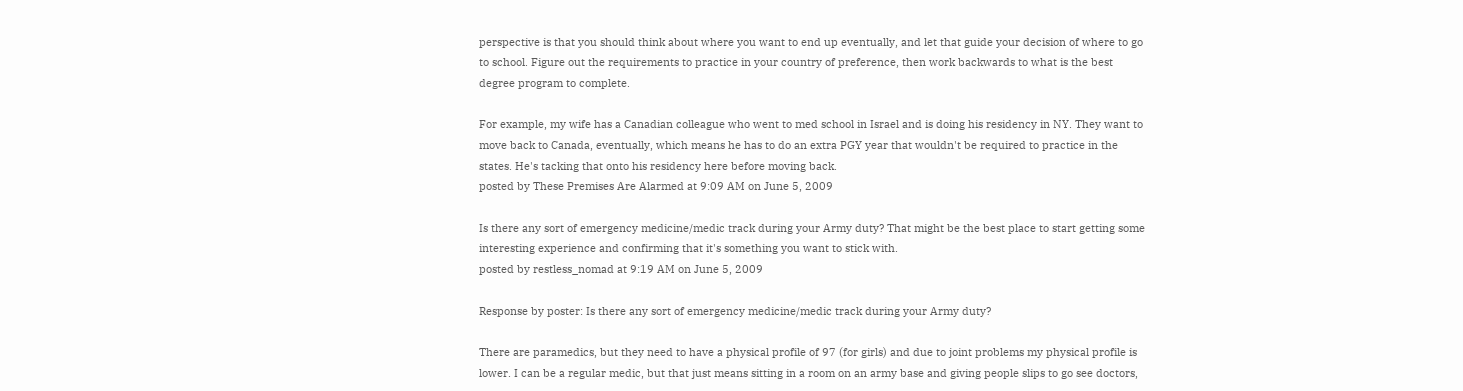perspective is that you should think about where you want to end up eventually, and let that guide your decision of where to go to school. Figure out the requirements to practice in your country of preference, then work backwards to what is the best degree program to complete.

For example, my wife has a Canadian colleague who went to med school in Israel and is doing his residency in NY. They want to move back to Canada, eventually, which means he has to do an extra PGY year that wouldn't be required to practice in the states. He's tacking that onto his residency here before moving back.
posted by These Premises Are Alarmed at 9:09 AM on June 5, 2009

Is there any sort of emergency medicine/medic track during your Army duty? That might be the best place to start getting some interesting experience and confirming that it's something you want to stick with.
posted by restless_nomad at 9:19 AM on June 5, 2009

Response by poster: Is there any sort of emergency medicine/medic track during your Army duty?

There are paramedics, but they need to have a physical profile of 97 (for girls) and due to joint problems my physical profile is lower. I can be a regular medic, but that just means sitting in a room on an army base and giving people slips to go see doctors,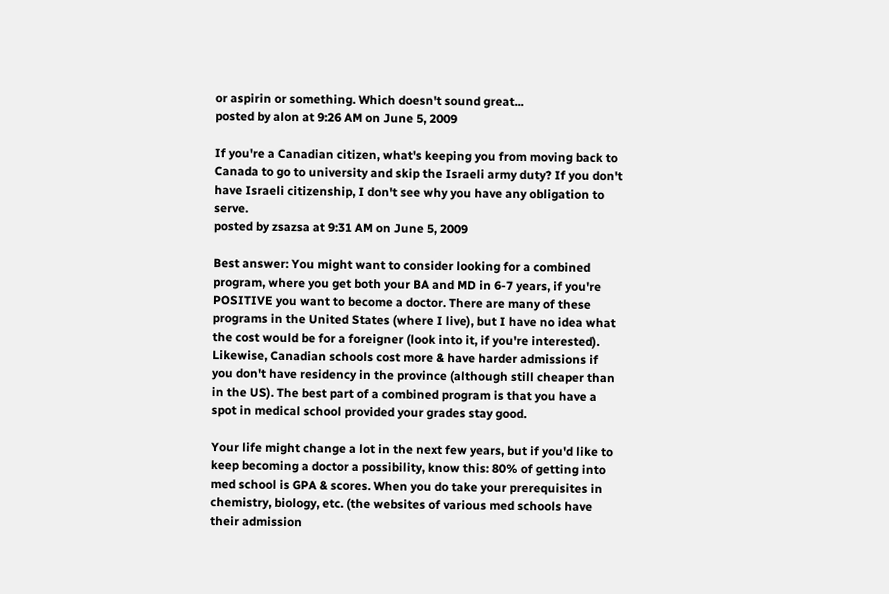or aspirin or something. Which doesn't sound great...
posted by alon at 9:26 AM on June 5, 2009

If you're a Canadian citizen, what's keeping you from moving back to Canada to go to university and skip the Israeli army duty? If you don't have Israeli citizenship, I don't see why you have any obligation to serve.
posted by zsazsa at 9:31 AM on June 5, 2009

Best answer: You might want to consider looking for a combined program, where you get both your BA and MD in 6-7 years, if you're POSITIVE you want to become a doctor. There are many of these programs in the United States (where I live), but I have no idea what the cost would be for a foreigner (look into it, if you're interested). Likewise, Canadian schools cost more & have harder admissions if you don't have residency in the province (although still cheaper than in the US). The best part of a combined program is that you have a spot in medical school provided your grades stay good.

Your life might change a lot in the next few years, but if you'd like to keep becoming a doctor a possibility, know this: 80% of getting into med school is GPA & scores. When you do take your prerequisites in chemistry, biology, etc. (the websites of various med schools have their admission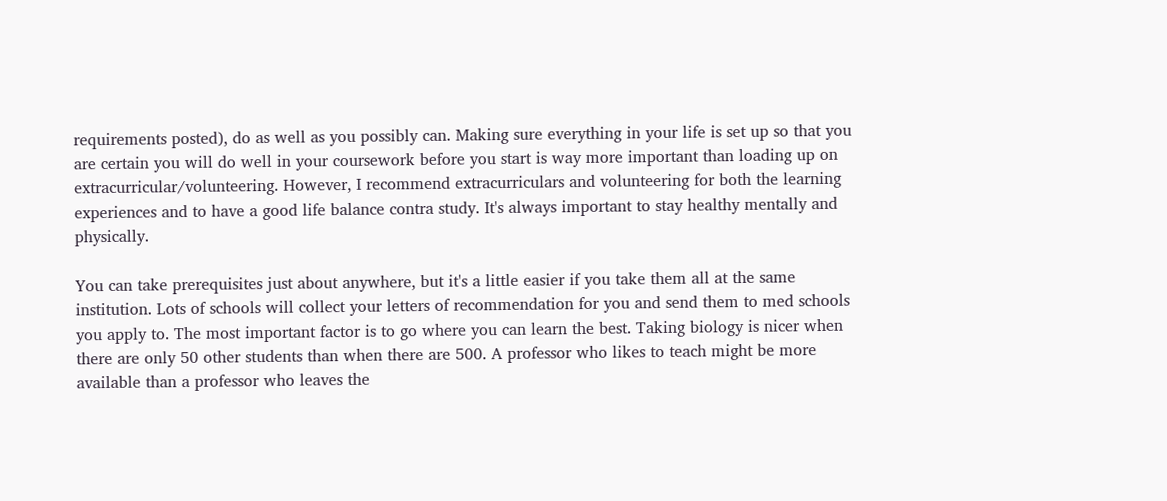requirements posted), do as well as you possibly can. Making sure everything in your life is set up so that you are certain you will do well in your coursework before you start is way more important than loading up on extracurricular/volunteering. However, I recommend extracurriculars and volunteering for both the learning experiences and to have a good life balance contra study. It's always important to stay healthy mentally and physically.

You can take prerequisites just about anywhere, but it's a little easier if you take them all at the same institution. Lots of schools will collect your letters of recommendation for you and send them to med schools you apply to. The most important factor is to go where you can learn the best. Taking biology is nicer when there are only 50 other students than when there are 500. A professor who likes to teach might be more available than a professor who leaves the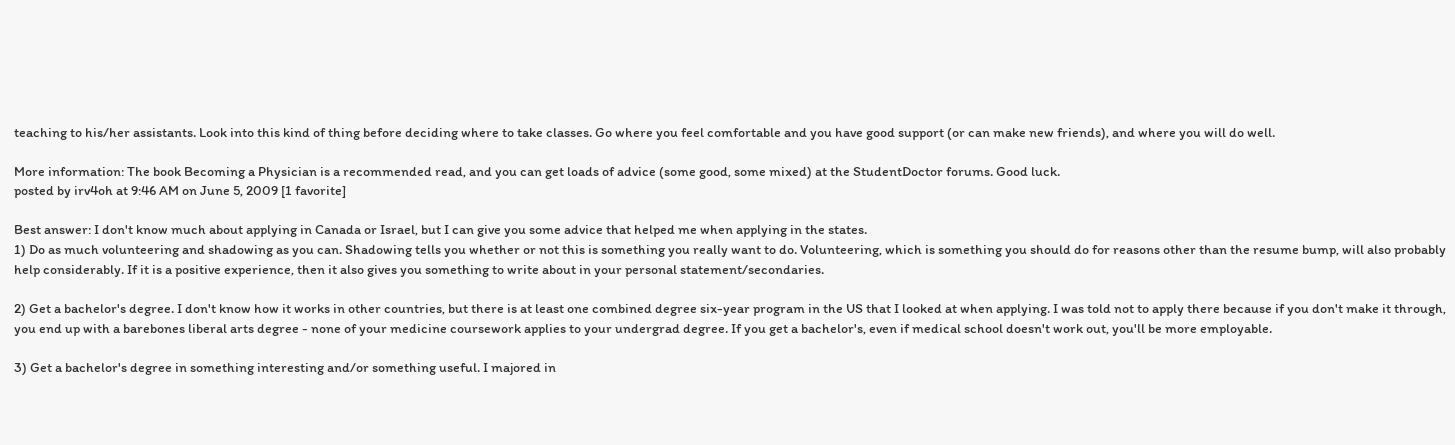teaching to his/her assistants. Look into this kind of thing before deciding where to take classes. Go where you feel comfortable and you have good support (or can make new friends), and where you will do well.

More information: The book Becoming a Physician is a recommended read, and you can get loads of advice (some good, some mixed) at the StudentDoctor forums. Good luck.
posted by irv4oh at 9:46 AM on June 5, 2009 [1 favorite]

Best answer: I don't know much about applying in Canada or Israel, but I can give you some advice that helped me when applying in the states.
1) Do as much volunteering and shadowing as you can. Shadowing tells you whether or not this is something you really want to do. Volunteering, which is something you should do for reasons other than the resume bump, will also probably help considerably. If it is a positive experience, then it also gives you something to write about in your personal statement/secondaries.

2) Get a bachelor's degree. I don't know how it works in other countries, but there is at least one combined degree six-year program in the US that I looked at when applying. I was told not to apply there because if you don't make it through, you end up with a barebones liberal arts degree - none of your medicine coursework applies to your undergrad degree. If you get a bachelor's, even if medical school doesn't work out, you'll be more employable.

3) Get a bachelor's degree in something interesting and/or something useful. I majored in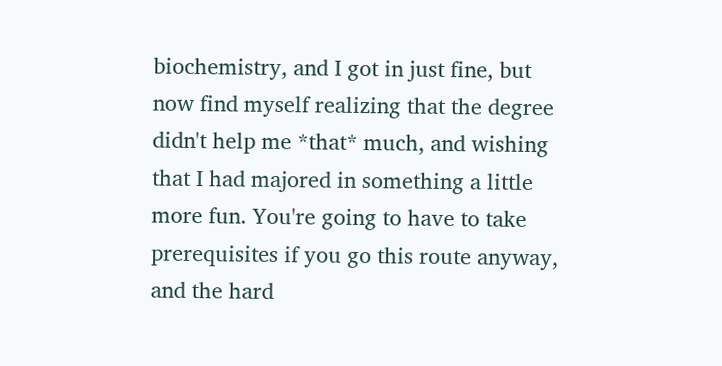biochemistry, and I got in just fine, but now find myself realizing that the degree didn't help me *that* much, and wishing that I had majored in something a little more fun. You're going to have to take prerequisites if you go this route anyway, and the hard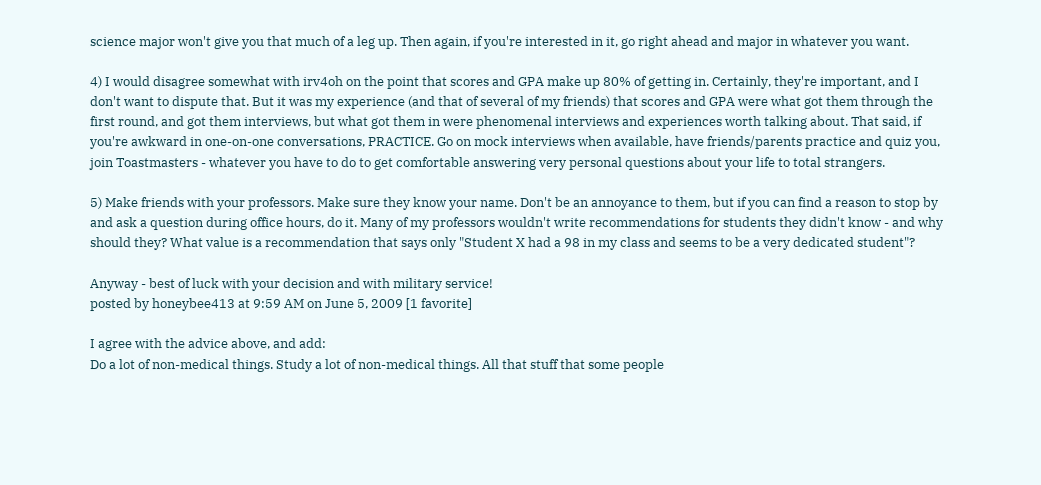science major won't give you that much of a leg up. Then again, if you're interested in it, go right ahead and major in whatever you want.

4) I would disagree somewhat with irv4oh on the point that scores and GPA make up 80% of getting in. Certainly, they're important, and I don't want to dispute that. But it was my experience (and that of several of my friends) that scores and GPA were what got them through the first round, and got them interviews, but what got them in were phenomenal interviews and experiences worth talking about. That said, if you're awkward in one-on-one conversations, PRACTICE. Go on mock interviews when available, have friends/parents practice and quiz you, join Toastmasters - whatever you have to do to get comfortable answering very personal questions about your life to total strangers.

5) Make friends with your professors. Make sure they know your name. Don't be an annoyance to them, but if you can find a reason to stop by and ask a question during office hours, do it. Many of my professors wouldn't write recommendations for students they didn't know - and why should they? What value is a recommendation that says only "Student X had a 98 in my class and seems to be a very dedicated student"?

Anyway - best of luck with your decision and with military service!
posted by honeybee413 at 9:59 AM on June 5, 2009 [1 favorite]

I agree with the advice above, and add:
Do a lot of non-medical things. Study a lot of non-medical things. All that stuff that some people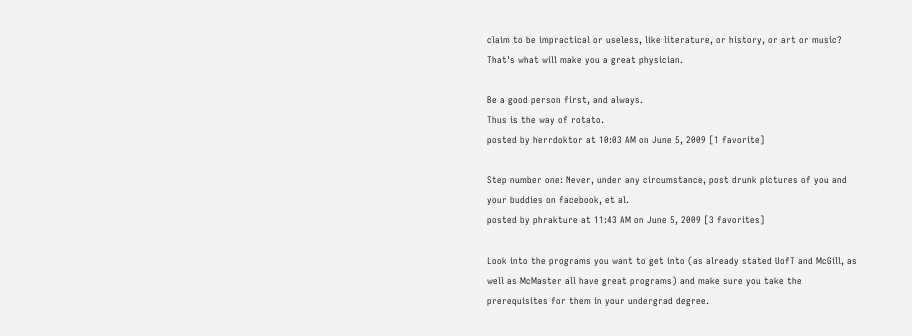claim to be impractical or useless, like literature, or history, or art or music? That's what will make you a great physician.

Be a good person first, and always.
Thus is the way of rotato.
posted by herrdoktor at 10:03 AM on June 5, 2009 [1 favorite]

Step number one: Never, under any circumstance, post drunk pictures of you and your buddies on facebook, et al.
posted by phrakture at 11:43 AM on June 5, 2009 [3 favorites]

Look into the programs you want to get into (as already stated UofT and McGill, as well as McMaster all have great programs) and make sure you take the prerequisites for them in your undergrad degree.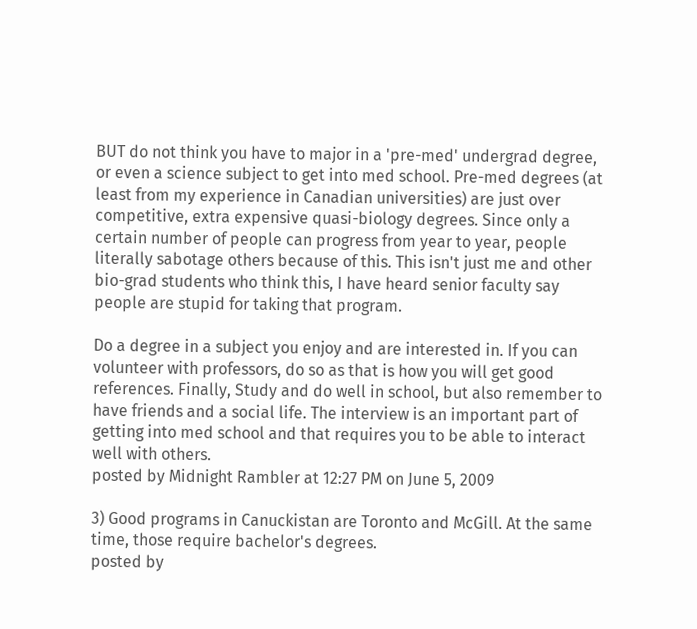BUT do not think you have to major in a 'pre-med' undergrad degree, or even a science subject to get into med school. Pre-med degrees (at least from my experience in Canadian universities) are just over competitive, extra expensive quasi-biology degrees. Since only a certain number of people can progress from year to year, people literally sabotage others because of this. This isn't just me and other bio-grad students who think this, I have heard senior faculty say people are stupid for taking that program.

Do a degree in a subject you enjoy and are interested in. If you can volunteer with professors, do so as that is how you will get good references. Finally, Study and do well in school, but also remember to have friends and a social life. The interview is an important part of getting into med school and that requires you to be able to interact well with others.
posted by Midnight Rambler at 12:27 PM on June 5, 2009

3) Good programs in Canuckistan are Toronto and McGill. At the same time, those require bachelor's degrees.
posted by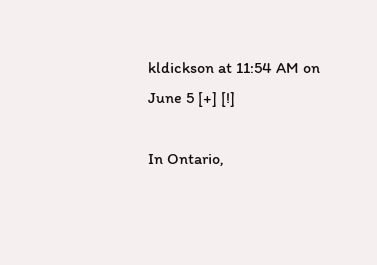kldickson at 11:54 AM on June 5 [+] [!]

In Ontario,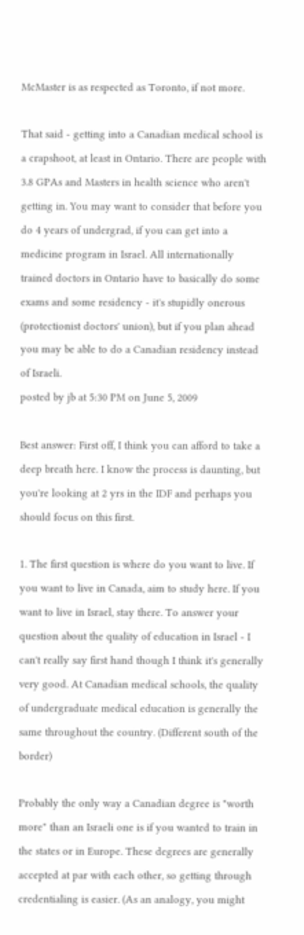McMaster is as respected as Toronto, if not more.

That said - getting into a Canadian medical school is a crapshoot, at least in Ontario. There are people with 3.8 GPAs and Masters in health science who aren't getting in. You may want to consider that before you do 4 years of undergrad, if you can get into a medicine program in Israel. All internationally trained doctors in Ontario have to basically do some exams and some residency - it's stupidly onerous (protectionist doctors' union), but if you plan ahead you may be able to do a Canadian residency instead of Israeli.
posted by jb at 5:30 PM on June 5, 2009

Best answer: First off, I think you can afford to take a deep breath here. I know the process is daunting, but you're looking at 2 yrs in the IDF and perhaps you should focus on this first.

1. The first question is where do you want to live. If you want to live in Canada, aim to study here. If you want to live in Israel, stay there. To answer your question about the quality of education in Israel - I can't really say first hand though I think it's generally very good. At Canadian medical schools, the quality of undergraduate medical education is generally the same throughout the country. (Different south of the border)

Probably the only way a Canadian degree is "worth more" than an Israeli one is if you wanted to train in the states or in Europe. These degrees are generally accepted at par with each other, so getting through credentialing is easier. (As an analogy, you might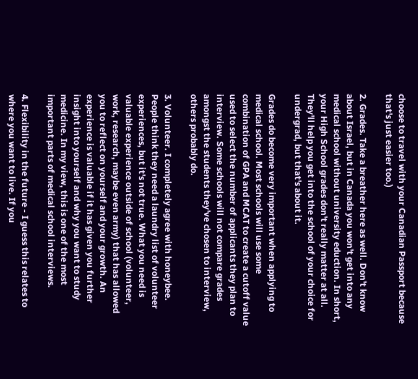choose to travel with your Canadian Passport because that's just easier too.)

2. Grades. Take a breather here as well. Don't know about Israel, but in Canada you won't get into any medical school without university eduction. In short, your High School grades don't really matter at all. They'll help you get into the school of your choice for undergrad, but that's about it.

Grades do become very important when applying to medical school. Most schools will use some combination of GPA and MCAT to create a cutoff value used to select the number of applicants they plan to interview. Some schools will not compare grades amongst the students they've chosen to interview, others probably do.

3. Volunteer. I completely agree with honeybee. People think they need a laundry list of volunteer experiences, but it's not true. What you need is valuable experience outside of school (volunteer, work, research, maybe even army) that has allowed you to reflect on yourself and your growth. An experience is valuable if it has given you further insight into yourself and why you want to study medicine. In my view, this is one of the most important parts of medical school interviews.

4. Flexibility in the future - I guess this relates to where you want to live. If you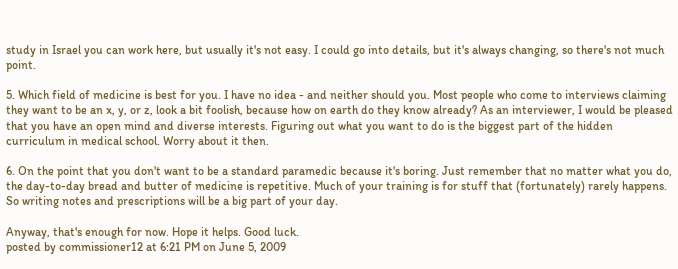study in Israel you can work here, but usually it's not easy. I could go into details, but it's always changing, so there's not much point.

5. Which field of medicine is best for you. I have no idea - and neither should you. Most people who come to interviews claiming they want to be an x, y, or z, look a bit foolish, because how on earth do they know already? As an interviewer, I would be pleased that you have an open mind and diverse interests. Figuring out what you want to do is the biggest part of the hidden curriculum in medical school. Worry about it then.

6. On the point that you don't want to be a standard paramedic because it's boring. Just remember that no matter what you do, the day-to-day bread and butter of medicine is repetitive. Much of your training is for stuff that (fortunately) rarely happens. So writing notes and prescriptions will be a big part of your day.

Anyway, that's enough for now. Hope it helps. Good luck.
posted by commissioner12 at 6:21 PM on June 5, 2009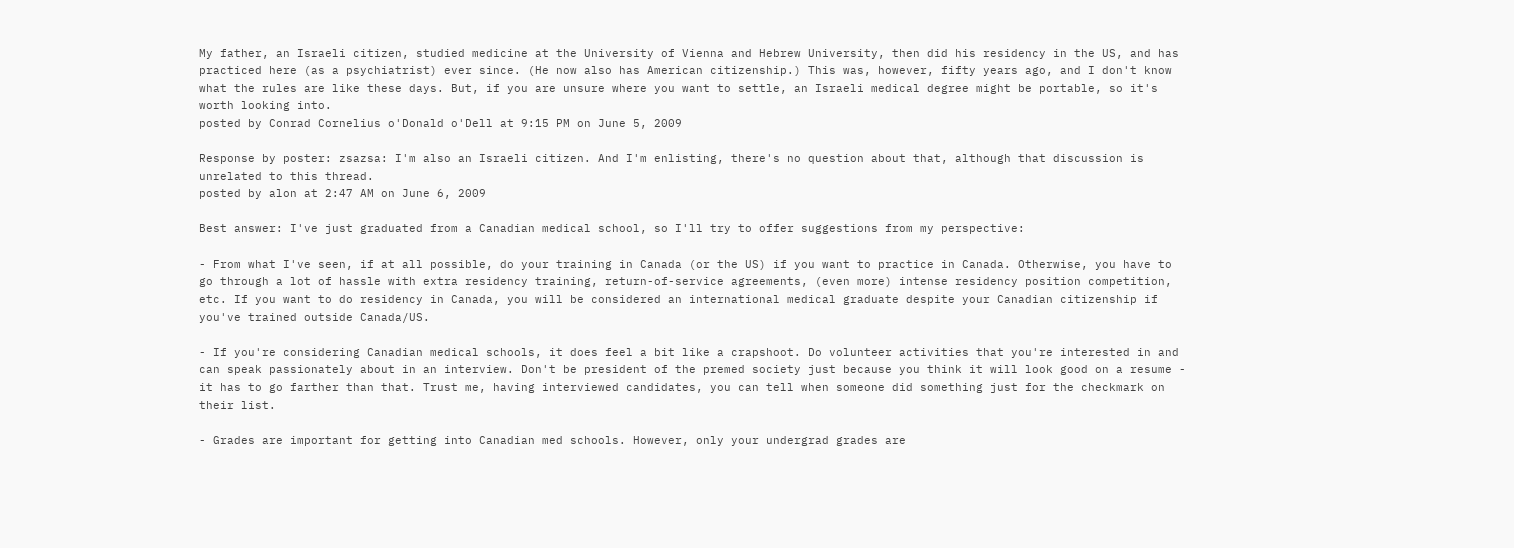My father, an Israeli citizen, studied medicine at the University of Vienna and Hebrew University, then did his residency in the US, and has practiced here (as a psychiatrist) ever since. (He now also has American citizenship.) This was, however, fifty years ago, and I don't know what the rules are like these days. But, if you are unsure where you want to settle, an Israeli medical degree might be portable, so it's worth looking into.
posted by Conrad Cornelius o'Donald o'Dell at 9:15 PM on June 5, 2009

Response by poster: zsazsa: I'm also an Israeli citizen. And I'm enlisting, there's no question about that, although that discussion is unrelated to this thread.
posted by alon at 2:47 AM on June 6, 2009

Best answer: I've just graduated from a Canadian medical school, so I'll try to offer suggestions from my perspective:

- From what I've seen, if at all possible, do your training in Canada (or the US) if you want to practice in Canada. Otherwise, you have to go through a lot of hassle with extra residency training, return-of-service agreements, (even more) intense residency position competition, etc. If you want to do residency in Canada, you will be considered an international medical graduate despite your Canadian citizenship if you've trained outside Canada/US.

- If you're considering Canadian medical schools, it does feel a bit like a crapshoot. Do volunteer activities that you're interested in and can speak passionately about in an interview. Don't be president of the premed society just because you think it will look good on a resume - it has to go farther than that. Trust me, having interviewed candidates, you can tell when someone did something just for the checkmark on their list.

- Grades are important for getting into Canadian med schools. However, only your undergrad grades are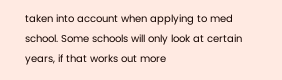taken into account when applying to med school. Some schools will only look at certain years, if that works out more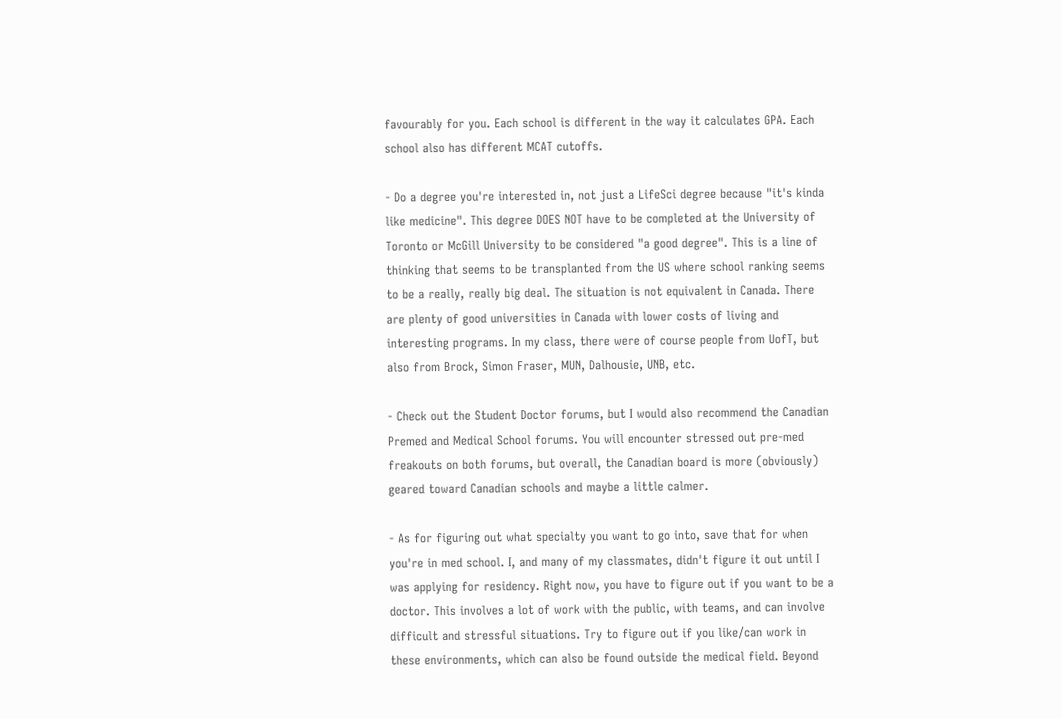favourably for you. Each school is different in the way it calculates GPA. Each school also has different MCAT cutoffs.

- Do a degree you're interested in, not just a LifeSci degree because "it's kinda like medicine". This degree DOES NOT have to be completed at the University of Toronto or McGill University to be considered "a good degree". This is a line of thinking that seems to be transplanted from the US where school ranking seems to be a really, really big deal. The situation is not equivalent in Canada. There are plenty of good universities in Canada with lower costs of living and interesting programs. In my class, there were of course people from UofT, but also from Brock, Simon Fraser, MUN, Dalhousie, UNB, etc.

- Check out the Student Doctor forums, but I would also recommend the Canadian Premed and Medical School forums. You will encounter stressed out pre-med freakouts on both forums, but overall, the Canadian board is more (obviously) geared toward Canadian schools and maybe a little calmer.

- As for figuring out what specialty you want to go into, save that for when you're in med school. I, and many of my classmates, didn't figure it out until I was applying for residency. Right now, you have to figure out if you want to be a doctor. This involves a lot of work with the public, with teams, and can involve difficult and stressful situations. Try to figure out if you like/can work in these environments, which can also be found outside the medical field. Beyond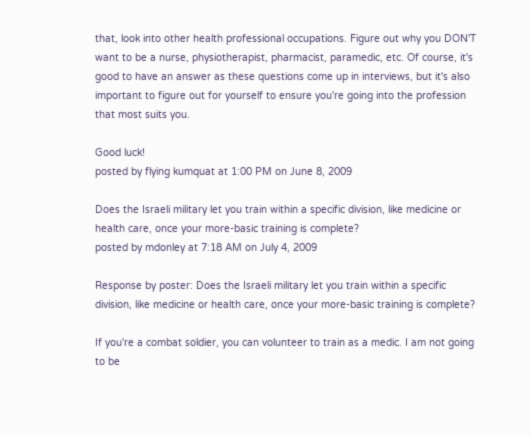that, look into other health professional occupations. Figure out why you DON'T want to be a nurse, physiotherapist, pharmacist, paramedic, etc. Of course, it's good to have an answer as these questions come up in interviews, but it's also important to figure out for yourself to ensure you're going into the profession that most suits you.

Good luck!
posted by flying kumquat at 1:00 PM on June 8, 2009

Does the Israeli military let you train within a specific division, like medicine or health care, once your more-basic training is complete?
posted by mdonley at 7:18 AM on July 4, 2009

Response by poster: Does the Israeli military let you train within a specific division, like medicine or health care, once your more-basic training is complete?

If you're a combat soldier, you can volunteer to train as a medic. I am not going to be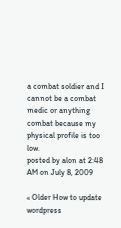a combat soldier and I cannot be a combat medic or anything combat because my physical profile is too low.
posted by alon at 2:48 AM on July 8, 2009

« Older How to update wordpress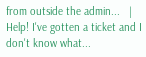from outside the admin...   |   Help! I've gotten a ticket and I don't know what...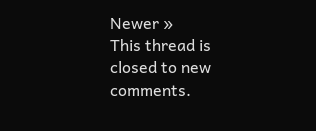Newer »
This thread is closed to new comments.